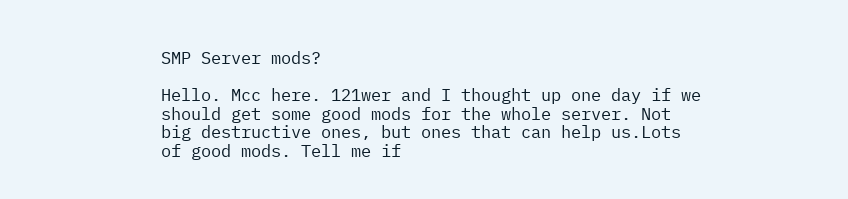SMP Server mods?

Hello. Mcc here. 121wer and I thought up one day if we should get some good mods for the whole server. Not big destructive ones, but ones that can help us.Lots of good mods. Tell me if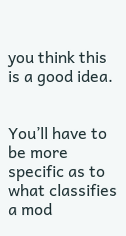you think this is a good idea.


You’ll have to be more specific as to what classifies a mod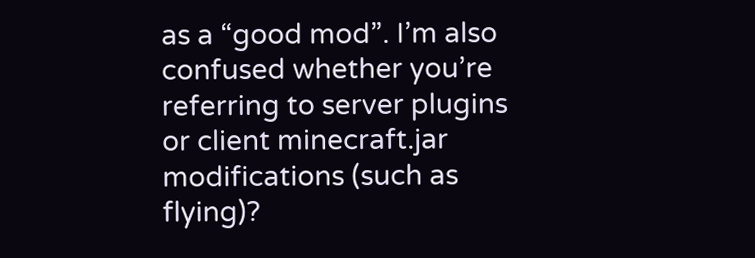as a “good mod”. I’m also confused whether you’re referring to server plugins or client minecraft.jar modifications (such as flying)?